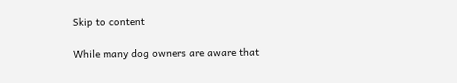Skip to content

While many dog owners are aware that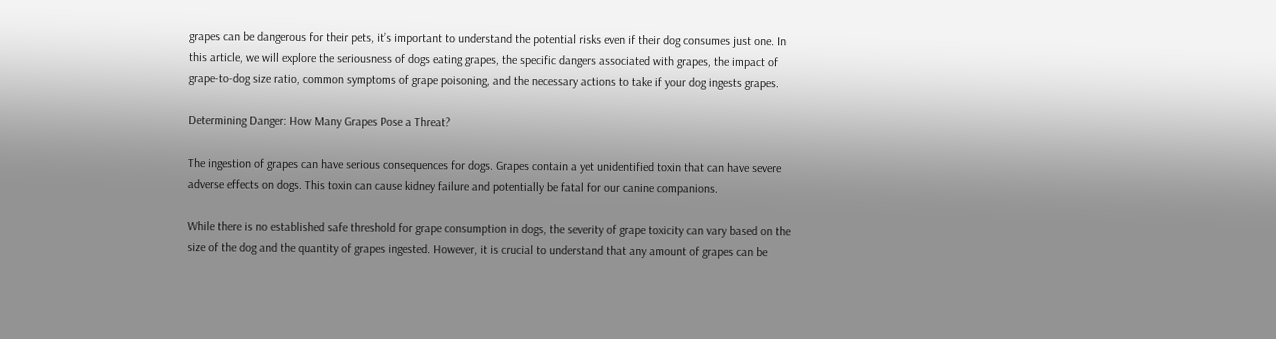grapes can be dangerous for their pets, it’s important to understand the potential risks even if their dog consumes just one. In this article, we will explore the seriousness of dogs eating grapes, the specific dangers associated with grapes, the impact of grape-to-dog size ratio, common symptoms of grape poisoning, and the necessary actions to take if your dog ingests grapes.

Determining Danger: How Many Grapes Pose a Threat?

The ingestion of grapes can have serious consequences for dogs. Grapes contain a yet unidentified toxin that can have severe adverse effects on dogs. This toxin can cause kidney failure and potentially be fatal for our canine companions.

While there is no established safe threshold for grape consumption in dogs, the severity of grape toxicity can vary based on the size of the dog and the quantity of grapes ingested. However, it is crucial to understand that any amount of grapes can be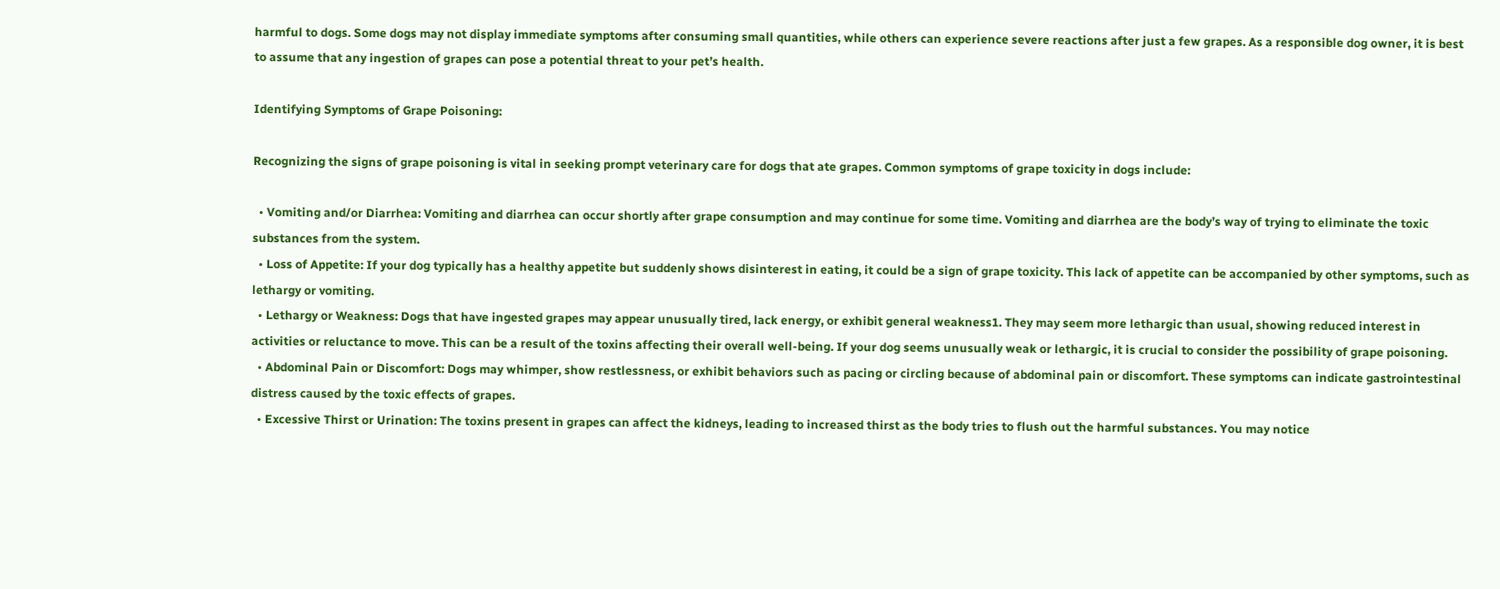harmful to dogs. Some dogs may not display immediate symptoms after consuming small quantities, while others can experience severe reactions after just a few grapes. As a responsible dog owner, it is best to assume that any ingestion of grapes can pose a potential threat to your pet’s health.

Identifying Symptoms of Grape Poisoning:

Recognizing the signs of grape poisoning is vital in seeking prompt veterinary care for dogs that ate grapes. Common symptoms of grape toxicity in dogs include:

  • Vomiting and/or Diarrhea: Vomiting and diarrhea can occur shortly after grape consumption and may continue for some time. Vomiting and diarrhea are the body’s way of trying to eliminate the toxic substances from the system.
  • Loss of Appetite: If your dog typically has a healthy appetite but suddenly shows disinterest in eating, it could be a sign of grape toxicity. This lack of appetite can be accompanied by other symptoms, such as lethargy or vomiting.
  • Lethargy or Weakness: Dogs that have ingested grapes may appear unusually tired, lack energy, or exhibit general weakness1. They may seem more lethargic than usual, showing reduced interest in activities or reluctance to move. This can be a result of the toxins affecting their overall well-being. If your dog seems unusually weak or lethargic, it is crucial to consider the possibility of grape poisoning.
  • Abdominal Pain or Discomfort: Dogs may whimper, show restlessness, or exhibit behaviors such as pacing or circling because of abdominal pain or discomfort. These symptoms can indicate gastrointestinal distress caused by the toxic effects of grapes.
  • Excessive Thirst or Urination: The toxins present in grapes can affect the kidneys, leading to increased thirst as the body tries to flush out the harmful substances. You may notice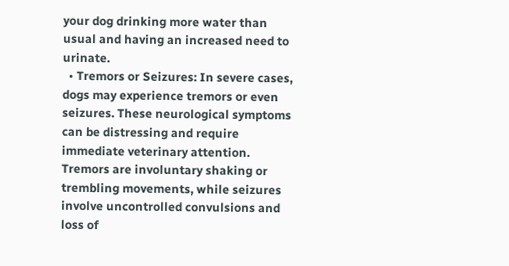your dog drinking more water than usual and having an increased need to urinate.
  • Tremors or Seizures: In severe cases, dogs may experience tremors or even seizures. These neurological symptoms can be distressing and require immediate veterinary attention. Tremors are involuntary shaking or trembling movements, while seizures involve uncontrolled convulsions and loss of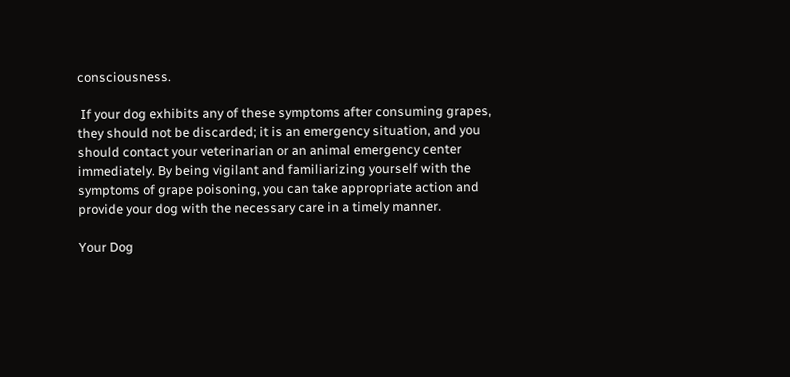consciousness.

 If your dog exhibits any of these symptoms after consuming grapes, they should not be discarded; it is an emergency situation, and you should contact your veterinarian or an animal emergency center immediately. By being vigilant and familiarizing yourself with the symptoms of grape poisoning, you can take appropriate action and provide your dog with the necessary care in a timely manner.

Your Dog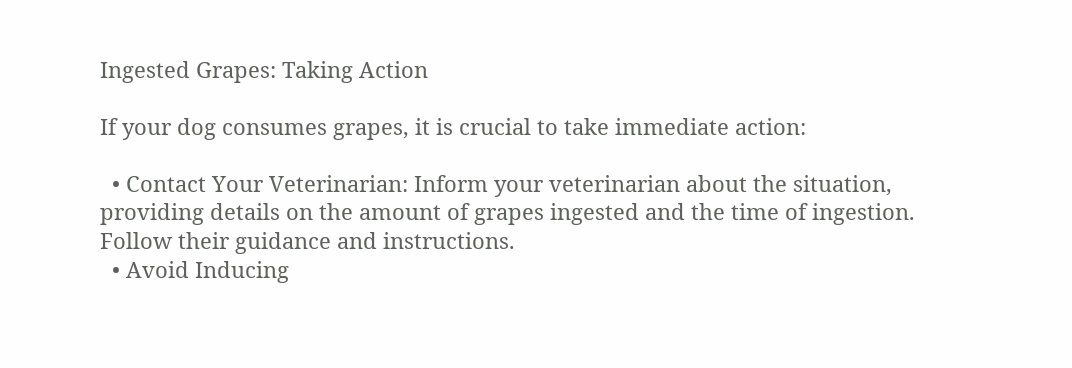Ingested Grapes: Taking Action

If your dog consumes grapes, it is crucial to take immediate action:

  • Contact Your Veterinarian: Inform your veterinarian about the situation, providing details on the amount of grapes ingested and the time of ingestion. Follow their guidance and instructions.
  • Avoid Inducing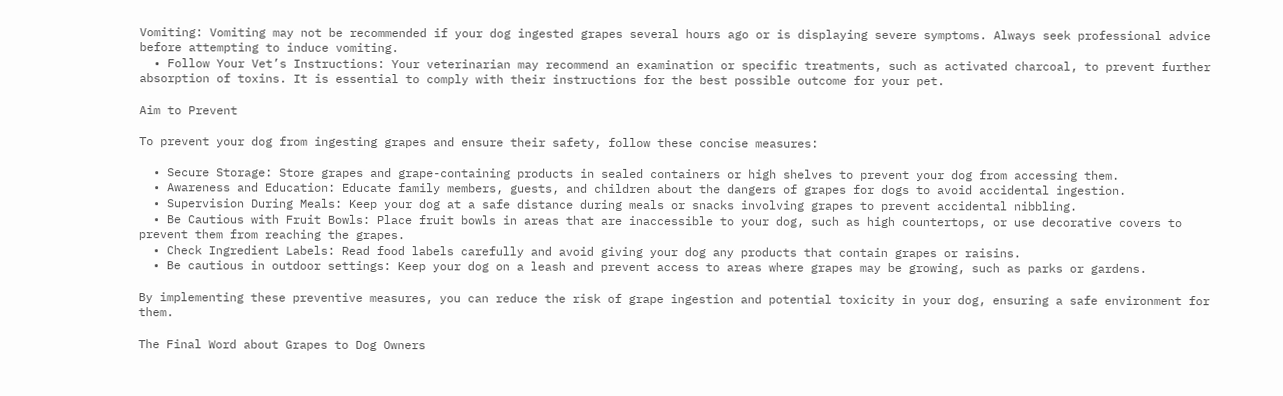Vomiting: Vomiting may not be recommended if your dog ingested grapes several hours ago or is displaying severe symptoms. Always seek professional advice before attempting to induce vomiting.
  • Follow Your Vet’s Instructions: Your veterinarian may recommend an examination or specific treatments, such as activated charcoal, to prevent further absorption of toxins. It is essential to comply with their instructions for the best possible outcome for your pet.

Aim to Prevent

To prevent your dog from ingesting grapes and ensure their safety, follow these concise measures:

  • Secure Storage: Store grapes and grape-containing products in sealed containers or high shelves to prevent your dog from accessing them.
  • Awareness and Education: Educate family members, guests, and children about the dangers of grapes for dogs to avoid accidental ingestion.
  • Supervision During Meals: Keep your dog at a safe distance during meals or snacks involving grapes to prevent accidental nibbling.
  • Be Cautious with Fruit Bowls: Place fruit bowls in areas that are inaccessible to your dog, such as high countertops, or use decorative covers to prevent them from reaching the grapes.
  • Check Ingredient Labels: Read food labels carefully and avoid giving your dog any products that contain grapes or raisins.
  • Be cautious in outdoor settings: Keep your dog on a leash and prevent access to areas where grapes may be growing, such as parks or gardens.

By implementing these preventive measures, you can reduce the risk of grape ingestion and potential toxicity in your dog, ensuring a safe environment for them.

The Final Word about Grapes to Dog Owners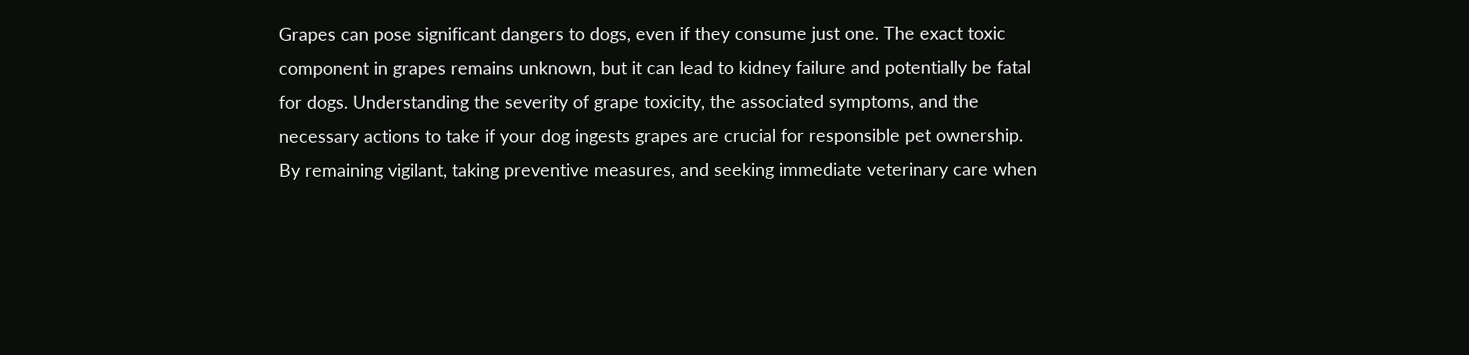Grapes can pose significant dangers to dogs, even if they consume just one. The exact toxic component in grapes remains unknown, but it can lead to kidney failure and potentially be fatal for dogs. Understanding the severity of grape toxicity, the associated symptoms, and the necessary actions to take if your dog ingests grapes are crucial for responsible pet ownership. By remaining vigilant, taking preventive measures, and seeking immediate veterinary care when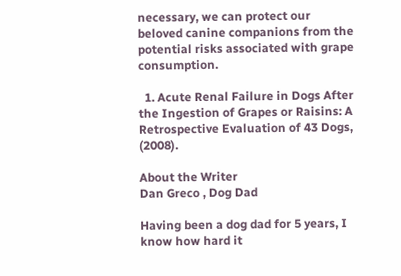necessary, we can protect our beloved canine companions from the potential risks associated with grape consumption.

  1. Acute Renal Failure in Dogs After the Ingestion of Grapes or Raisins: A Retrospective Evaluation of 43 Dogs, (2008).

About the Writer
Dan Greco , Dog Dad

Having been a dog dad for 5 years, I know how hard it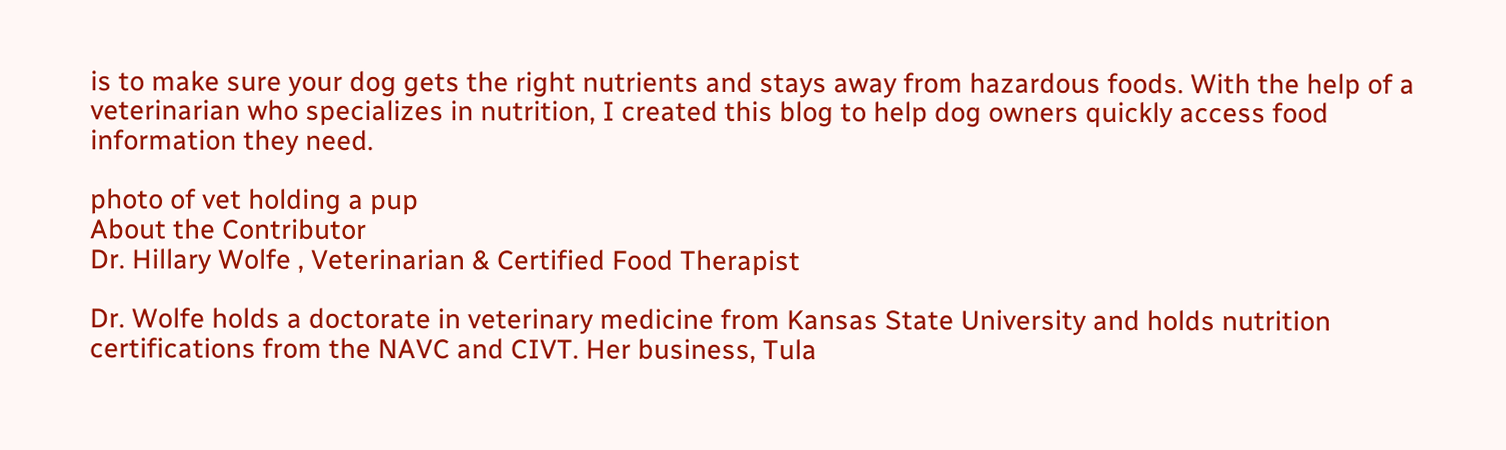is to make sure your dog gets the right nutrients and stays away from hazardous foods. With the help of a veterinarian who specializes in nutrition, I created this blog to help dog owners quickly access food information they need.

photo of vet holding a pup
About the Contributor
Dr. Hillary Wolfe , Veterinarian & Certified Food Therapist

Dr. Wolfe holds a doctorate in veterinary medicine from Kansas State University and holds nutrition certifications from the NAVC and CIVT. Her business, Tula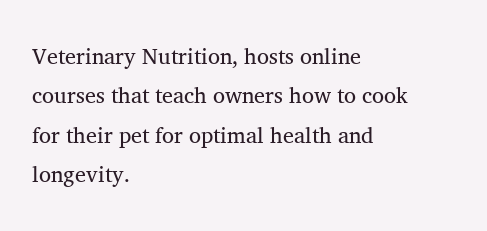Veterinary Nutrition, hosts online courses that teach owners how to cook for their pet for optimal health and longevity.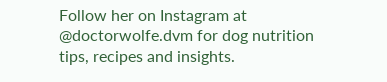Follow her on Instagram at @doctorwolfe.dvm for dog nutrition tips, recipes and insights.